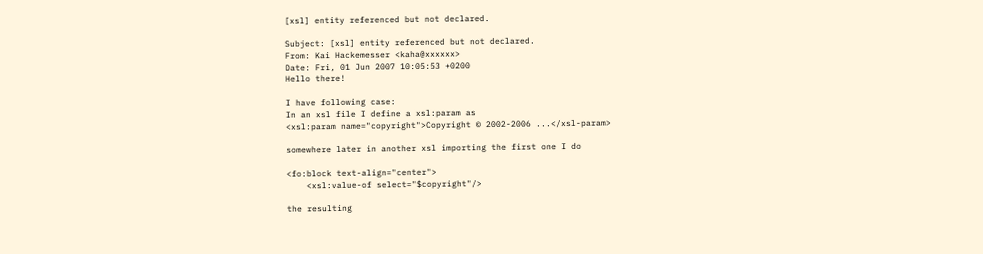[xsl] entity referenced but not declared.

Subject: [xsl] entity referenced but not declared.
From: Kai Hackemesser <kaha@xxxxxx>
Date: Fri, 01 Jun 2007 10:05:53 +0200
Hello there!

I have following case:
In an xsl file I define a xsl:param as
<xsl:param name="copyright">Copyright © 2002-2006 ...</xsl-param>

somewhere later in another xsl importing the first one I do

<fo:block text-align="center">
    <xsl:value-of select="$copyright"/>

the resulting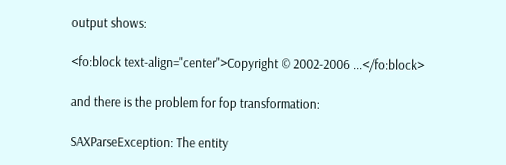output shows:

<fo:block text-align="center">Copyright © 2002-2006 ...</fo:block>

and there is the problem for fop transformation:

SAXParseException: The entity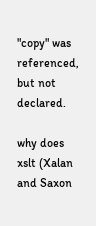"copy" was referenced, but not declared.

why does xslt (Xalan and Saxon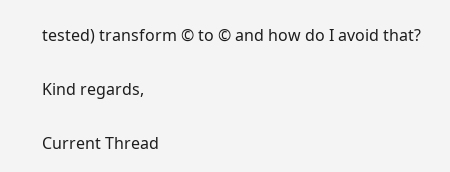tested) transform © to © and how do I avoid that?

Kind regards,

Current Thread